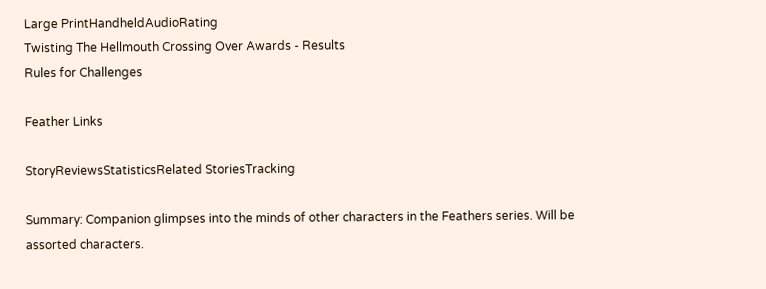Large PrintHandheldAudioRating
Twisting The Hellmouth Crossing Over Awards - Results
Rules for Challenges

Feather Links

StoryReviewsStatisticsRelated StoriesTracking

Summary: Companion glimpses into the minds of other characters in the Feathers series. Will be assorted characters.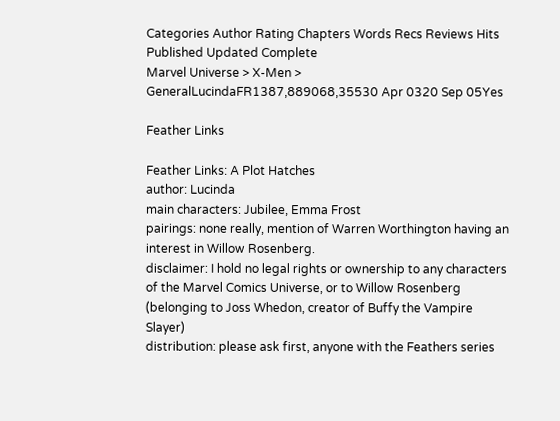Categories Author Rating Chapters Words Recs Reviews Hits Published Updated Complete
Marvel Universe > X-Men > GeneralLucindaFR1387,889068,35530 Apr 0320 Sep 05Yes

Feather Links

Feather Links: A Plot Hatches
author: Lucinda
main characters: Jubilee, Emma Frost
pairings: none really, mention of Warren Worthington having an interest in Willow Rosenberg.
disclaimer: I hold no legal rights or ownership to any characters of the Marvel Comics Universe, or to Willow Rosenberg (belonging to Joss Whedon, creator of Buffy the Vampire Slayer)
distribution: please ask first, anyone with the Feathers series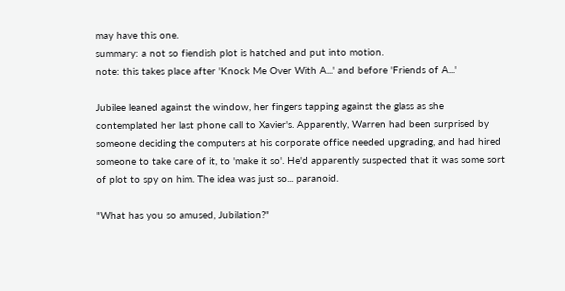may have this one.
summary: a not so fiendish plot is hatched and put into motion.
note: this takes place after 'Knock Me Over With A...' and before 'Friends of A...'

Jubilee leaned against the window, her fingers tapping against the glass as she contemplated her last phone call to Xavier's. Apparently, Warren had been surprised by someone deciding the computers at his corporate office needed upgrading, and had hired someone to take care of it, to 'make it so'. He'd apparently suspected that it was some sort of plot to spy on him. The idea was just so... paranoid.

"What has you so amused, Jubilation?"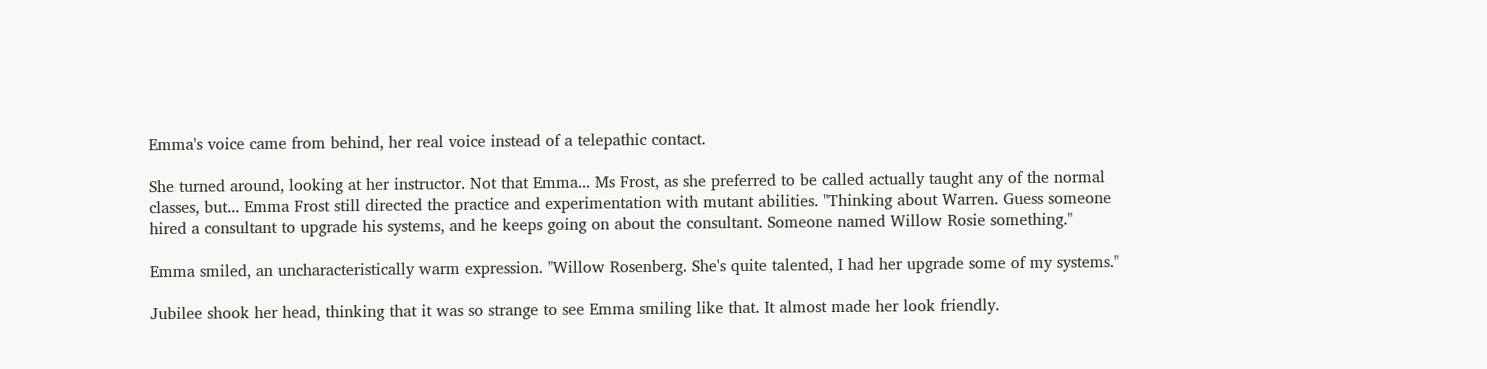Emma's voice came from behind, her real voice instead of a telepathic contact.

She turned around, looking at her instructor. Not that Emma... Ms Frost, as she preferred to be called actually taught any of the normal classes, but... Emma Frost still directed the practice and experimentation with mutant abilities. "Thinking about Warren. Guess someone hired a consultant to upgrade his systems, and he keeps going on about the consultant. Someone named Willow Rosie something."

Emma smiled, an uncharacteristically warm expression. "Willow Rosenberg. She's quite talented, I had her upgrade some of my systems."

Jubilee shook her head, thinking that it was so strange to see Emma smiling like that. It almost made her look friendly.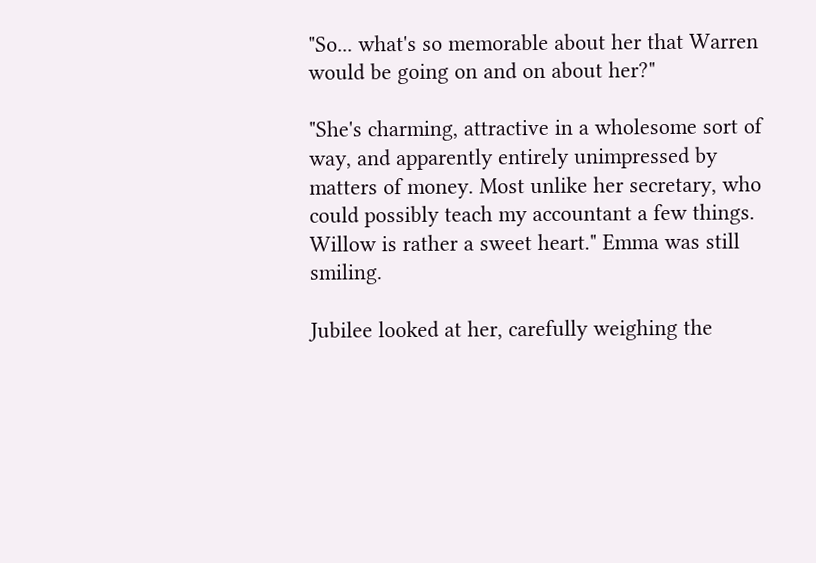"So... what's so memorable about her that Warren would be going on and on about her?"

"She's charming, attractive in a wholesome sort of way, and apparently entirely unimpressed by matters of money. Most unlike her secretary, who could possibly teach my accountant a few things. Willow is rather a sweet heart." Emma was still smiling.

Jubilee looked at her, carefully weighing the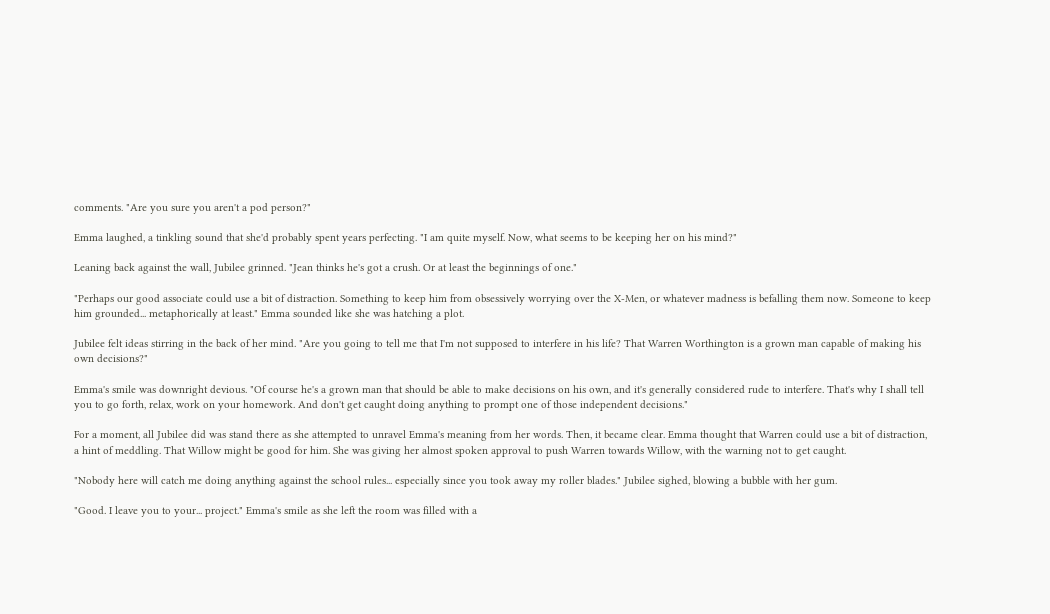comments. "Are you sure you aren't a pod person?"

Emma laughed, a tinkling sound that she'd probably spent years perfecting. "I am quite myself. Now, what seems to be keeping her on his mind?"

Leaning back against the wall, Jubilee grinned. "Jean thinks he's got a crush. Or at least the beginnings of one."

"Perhaps our good associate could use a bit of distraction. Something to keep him from obsessively worrying over the X-Men, or whatever madness is befalling them now. Someone to keep him grounded... metaphorically at least." Emma sounded like she was hatching a plot.

Jubilee felt ideas stirring in the back of her mind. "Are you going to tell me that I'm not supposed to interfere in his life? That Warren Worthington is a grown man capable of making his own decisions?"

Emma's smile was downright devious. "Of course he's a grown man that should be able to make decisions on his own, and it's generally considered rude to interfere. That's why I shall tell you to go forth, relax, work on your homework. And don't get caught doing anything to prompt one of those independent decisions."

For a moment, all Jubilee did was stand there as she attempted to unravel Emma's meaning from her words. Then, it became clear. Emma thought that Warren could use a bit of distraction, a hint of meddling. That Willow might be good for him. She was giving her almost spoken approval to push Warren towards Willow, with the warning not to get caught.

"Nobody here will catch me doing anything against the school rules... especially since you took away my roller blades." Jubilee sighed, blowing a bubble with her gum.

"Good. I leave you to your... project." Emma's smile as she left the room was filled with a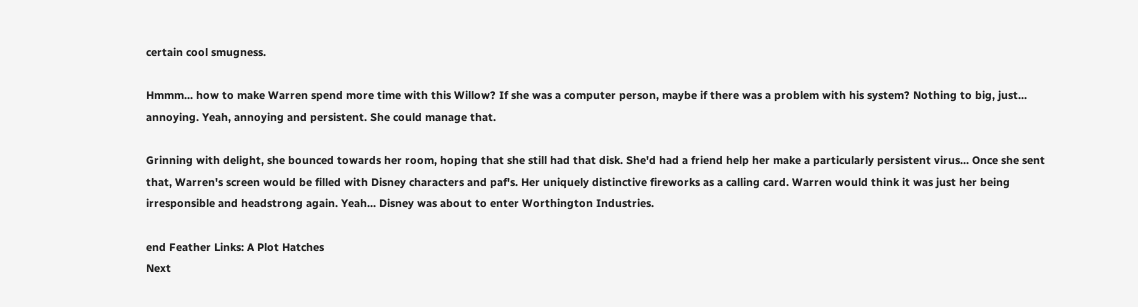certain cool smugness.

Hmmm... how to make Warren spend more time with this Willow? If she was a computer person, maybe if there was a problem with his system? Nothing to big, just... annoying. Yeah, annoying and persistent. She could manage that.

Grinning with delight, she bounced towards her room, hoping that she still had that disk. She'd had a friend help her make a particularly persistent virus... Once she sent that, Warren's screen would be filled with Disney characters and paf's. Her uniquely distinctive fireworks as a calling card. Warren would think it was just her being irresponsible and headstrong again. Yeah... Disney was about to enter Worthington Industries.

end Feather Links: A Plot Hatches
Next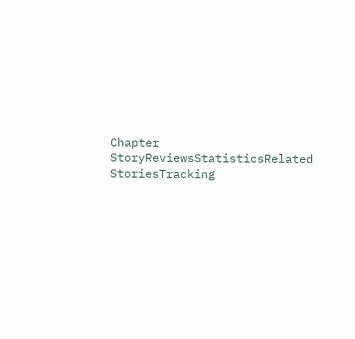Chapter
StoryReviewsStatisticsRelated StoriesTracking